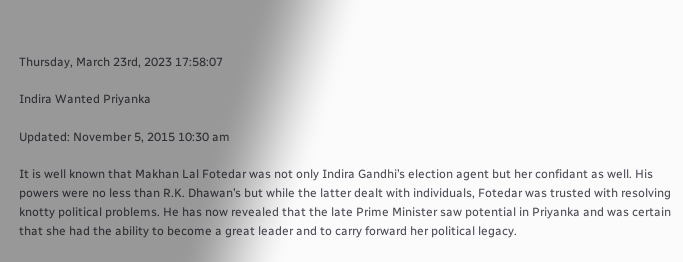Thursday, March 23rd, 2023 17:58:07

Indira Wanted Priyanka

Updated: November 5, 2015 10:30 am

It is well known that Makhan Lal Fotedar was not only Indira Gandhi’s election agent but her confidant as well. His powers were no less than R.K. Dhawan’s but while the latter dealt with individuals, Fotedar was trusted with resolving knotty political problems. He has now revealed that the late Prime Minister saw potential in Priyanka and was certain that she had the ability to become a great leader and to carry forward her political legacy.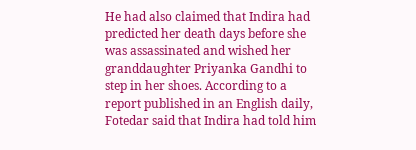He had also claimed that Indira had predicted her death days before she was assassinated and wished her granddaughter Priyanka Gandhi to step in her shoes. According to a report published in an English daily, Fotedar said that Indira had told him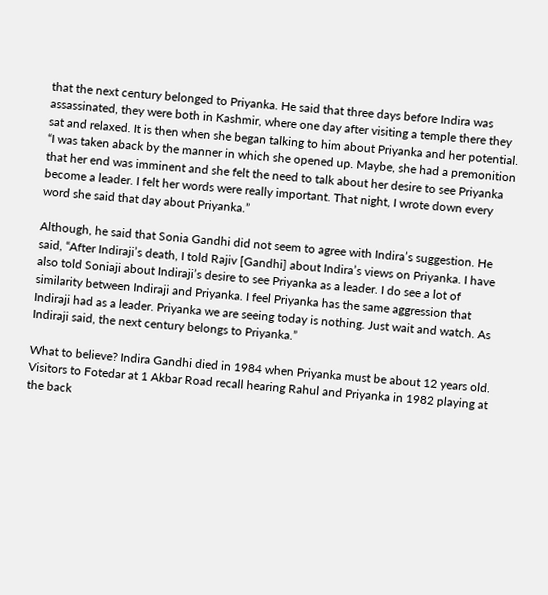that the next century belonged to Priyanka. He said that three days before Indira was assassinated, they were both in Kashmir, where one day after visiting a temple there they sat and relaxed. It is then when she began talking to him about Priyanka and her potential. “I was taken aback by the manner in which she opened up. Maybe, she had a premonition that her end was imminent and she felt the need to talk about her desire to see Priyanka become a leader. I felt her words were really important. That night, I wrote down every word she said that day about Priyanka.”

Although, he said that Sonia Gandhi did not seem to agree with Indira’s suggestion. He said, “After Indiraji’s death, I told Rajiv [Gandhi] about Indira’s views on Priyanka. I have also told Soniaji about Indiraji’s desire to see Priyanka as a leader. I do see a lot of similarity between Indiraji and Priyanka. I feel Priyanka has the same aggression that Indiraji had as a leader. Priyanka we are seeing today is nothing. Just wait and watch. As Indiraji said, the next century belongs to Priyanka.”

What to believe? Indira Gandhi died in 1984 when Priyanka must be about 12 years old. Visitors to Fotedar at 1 Akbar Road recall hearing Rahul and Priyanka in 1982 playing at the back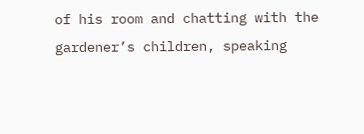of his room and chatting with the gardener’s children, speaking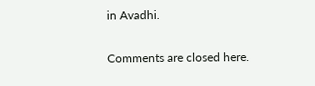in Avadhi.

Comments are closed here.